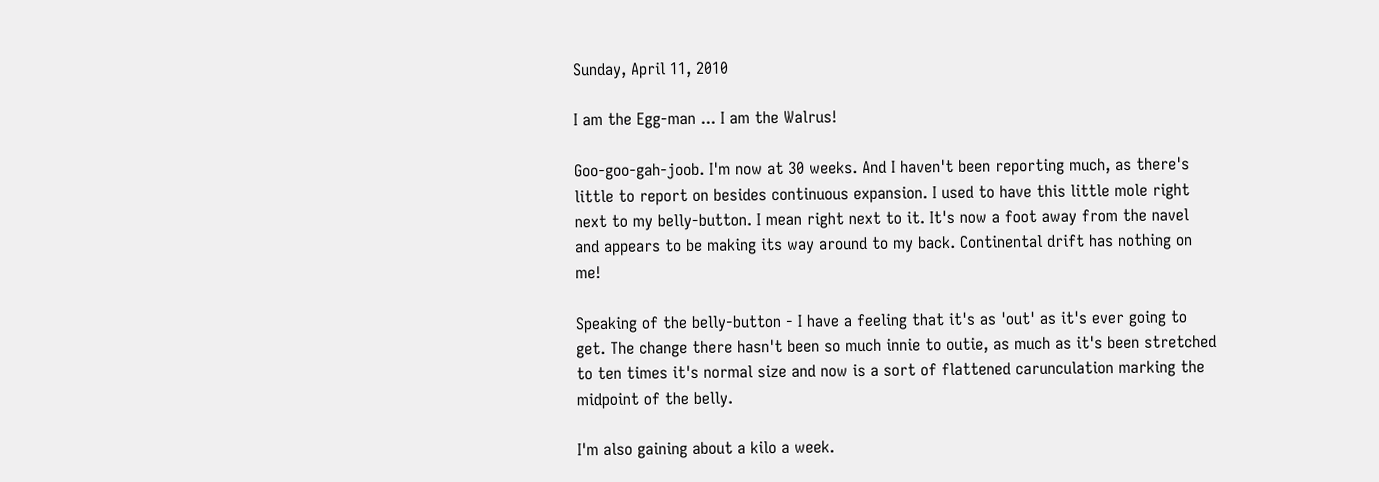Sunday, April 11, 2010

I am the Egg-man ... I am the Walrus!

Goo-goo-gah-joob. I'm now at 30 weeks. And I haven't been reporting much, as there's little to report on besides continuous expansion. I used to have this little mole right next to my belly-button. I mean right next to it. It's now a foot away from the navel and appears to be making its way around to my back. Continental drift has nothing on me!

Speaking of the belly-button - I have a feeling that it's as 'out' as it's ever going to get. The change there hasn't been so much innie to outie, as much as it's been stretched to ten times it's normal size and now is a sort of flattened carunculation marking the midpoint of the belly.

I'm also gaining about a kilo a week.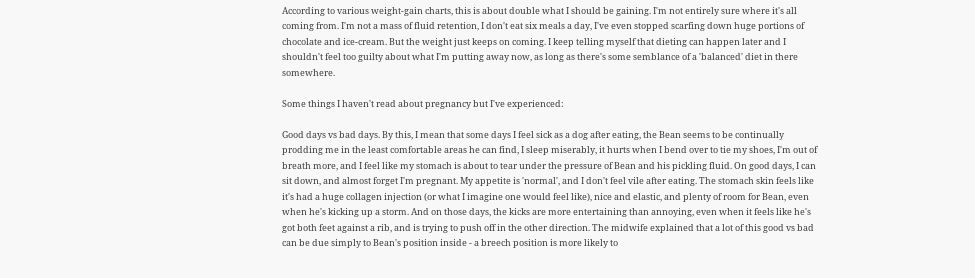According to various weight-gain charts, this is about double what I should be gaining. I'm not entirely sure where it's all coming from. I'm not a mass of fluid retention, I don't eat six meals a day, I've even stopped scarfing down huge portions of chocolate and ice-cream. But the weight just keeps on coming. I keep telling myself that dieting can happen later and I shouldn't feel too guilty about what I'm putting away now, as long as there's some semblance of a 'balanced' diet in there somewhere.

Some things I haven't read about pregnancy but I've experienced:

Good days vs bad days. By this, I mean that some days I feel sick as a dog after eating, the Bean seems to be continually prodding me in the least comfortable areas he can find, I sleep miserably, it hurts when I bend over to tie my shoes, I'm out of breath more, and I feel like my stomach is about to tear under the pressure of Bean and his pickling fluid. On good days, I can sit down, and almost forget I'm pregnant. My appetite is 'normal', and I don't feel vile after eating. The stomach skin feels like it's had a huge collagen injection (or what I imagine one would feel like), nice and elastic, and plenty of room for Bean, even when he's kicking up a storm. And on those days, the kicks are more entertaining than annoying, even when it feels like he's got both feet against a rib, and is trying to push off in the other direction. The midwife explained that a lot of this good vs bad can be due simply to Bean's position inside - a breech position is more likely to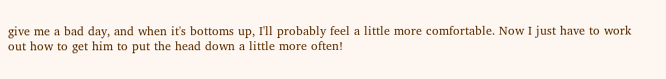give me a bad day, and when it's bottoms up, I'll probably feel a little more comfortable. Now I just have to work out how to get him to put the head down a little more often!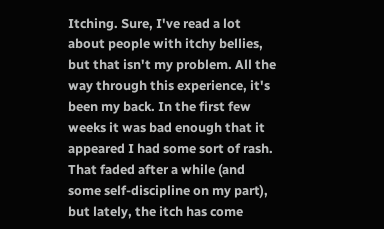Itching. Sure, I've read a lot about people with itchy bellies, but that isn't my problem. All the way through this experience, it's been my back. In the first few weeks it was bad enough that it appeared I had some sort of rash. That faded after a while (and some self-discipline on my part), but lately, the itch has come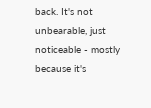back. It's not unbearable, just noticeable - mostly because it's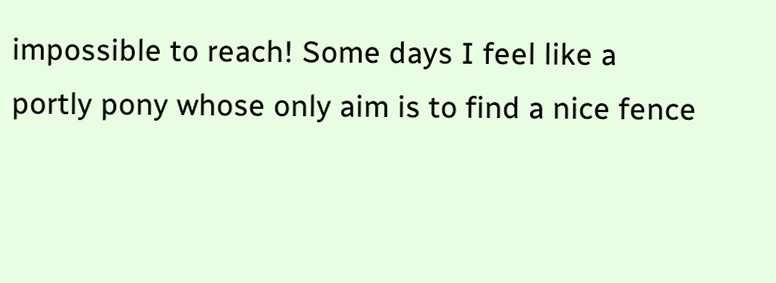impossible to reach! Some days I feel like a portly pony whose only aim is to find a nice fence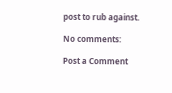post to rub against.

No comments:

Post a Comment